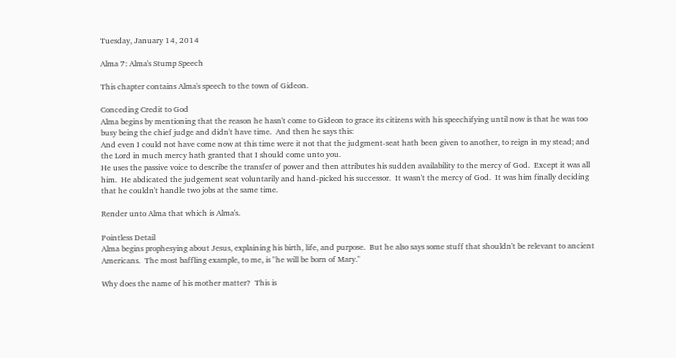Tuesday, January 14, 2014

Alma 7: Alma's Stump Speech

This chapter contains Alma's speech to the town of Gideon.

Conceding Credit to God
Alma begins by mentioning that the reason he hasn't come to Gideon to grace its citizens with his speechifying until now is that he was too busy being the chief judge and didn't have time.  And then he says this:
And even I could not have come now at this time were it not that the judgment-seat hath been given to another, to reign in my stead; and the Lord in much mercy hath granted that I should come unto you.
He uses the passive voice to describe the transfer of power and then attributes his sudden availability to the mercy of God.  Except it was all him.  He abdicated the judgement seat voluntarily and hand-picked his successor.  It wasn't the mercy of God.  It was him finally deciding that he couldn't handle two jobs at the same time.

Render unto Alma that which is Alma's.

Pointless Detail
Alma begins prophesying about Jesus, explaining his birth, life, and purpose.  But he also says some stuff that shouldn't be relevant to ancient Americans.  The most baffling example, to me, is "he will be born of Mary."

Why does the name of his mother matter?  This is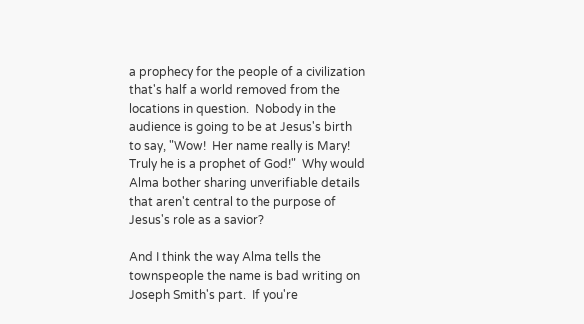a prophecy for the people of a civilization that's half a world removed from the locations in question.  Nobody in the audience is going to be at Jesus's birth to say, "Wow!  Her name really is Mary!  Truly he is a prophet of God!"  Why would Alma bother sharing unverifiable details that aren't central to the purpose of Jesus's role as a savior?

And I think the way Alma tells the townspeople the name is bad writing on Joseph Smith's part.  If you're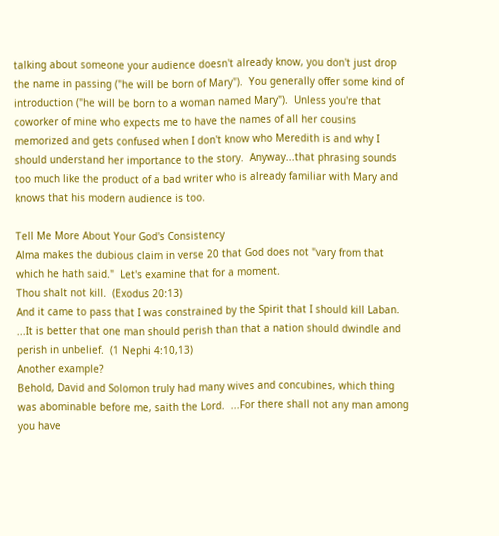talking about someone your audience doesn't already know, you don't just drop the name in passing ("he will be born of Mary").  You generally offer some kind of introduction ("he will be born to a woman named Mary").  Unless you're that coworker of mine who expects me to have the names of all her cousins memorized and gets confused when I don't know who Meredith is and why I should understand her importance to the story.  Anyway...that phrasing sounds too much like the product of a bad writer who is already familiar with Mary and knows that his modern audience is too.

Tell Me More About Your God's Consistency
Alma makes the dubious claim in verse 20 that God does not "vary from that which he hath said."  Let's examine that for a moment.
Thou shalt not kill.  (Exodus 20:13)
And it came to pass that I was constrained by the Spirit that I should kill Laban.  ...It is better that one man should perish than that a nation should dwindle and perish in unbelief.  (1 Nephi 4:10,13)
Another example?
Behold, David and Solomon truly had many wives and concubines, which thing was abominable before me, saith the Lord.  ...For there shall not any man among you have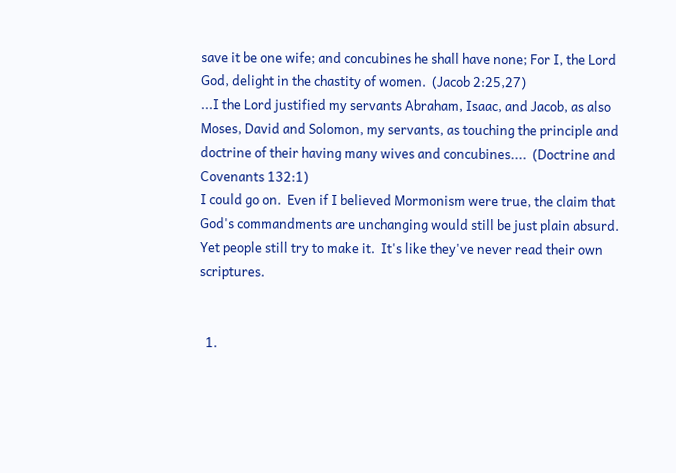save it be one wife; and concubines he shall have none; For I, the Lord God, delight in the chastity of women.  (Jacob 2:25,27)
...I the Lord justified my servants Abraham, Isaac, and Jacob, as also Moses, David and Solomon, my servants, as touching the principle and doctrine of their having many wives and concubines....  (Doctrine and Covenants 132:1)
I could go on.  Even if I believed Mormonism were true, the claim that God's commandments are unchanging would still be just plain absurd.  Yet people still try to make it.  It's like they've never read their own scriptures.


  1.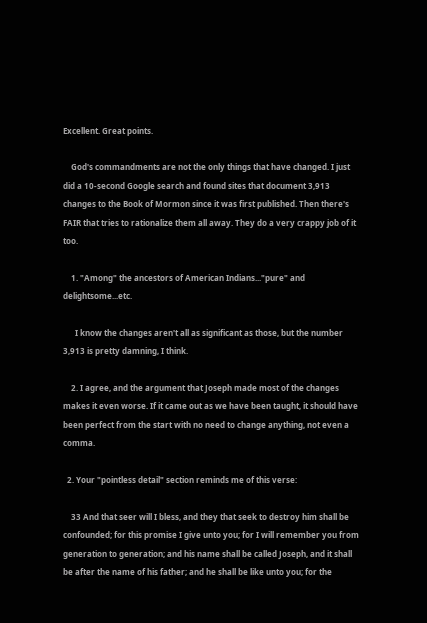Excellent. Great points.

    God's commandments are not the only things that have changed. I just did a 10-second Google search and found sites that document 3,913 changes to the Book of Mormon since it was first published. Then there's FAIR that tries to rationalize them all away. They do a very crappy job of it too.

    1. "Among" the ancestors of American Indians..."pure" and delightsome...etc.

      I know the changes aren't all as significant as those, but the number 3,913 is pretty damning, I think.

    2. I agree, and the argument that Joseph made most of the changes makes it even worse. If it came out as we have been taught, it should have been perfect from the start with no need to change anything, not even a comma.

  2. Your "pointless detail" section reminds me of this verse:

    33 And that seer will I bless, and they that seek to destroy him shall be confounded; for this promise I give unto you; for I will remember you from generation to generation; and his name shall be called Joseph, and it shall be after the name of his father; and he shall be like unto you; for the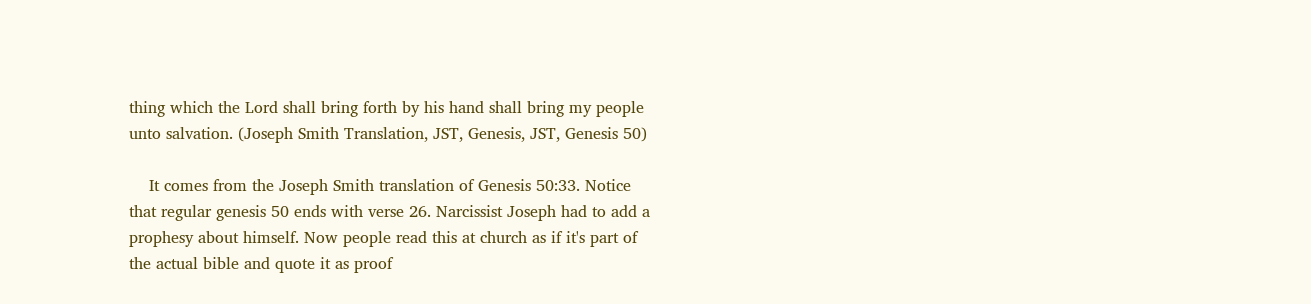thing which the Lord shall bring forth by his hand shall bring my people unto salvation. (Joseph Smith Translation, JST, Genesis, JST, Genesis 50)

    It comes from the Joseph Smith translation of Genesis 50:33. Notice that regular genesis 50 ends with verse 26. Narcissist Joseph had to add a prophesy about himself. Now people read this at church as if it's part of the actual bible and quote it as proof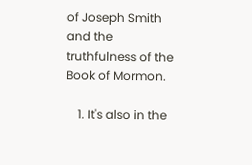of Joseph Smith and the truthfulness of the Book of Mormon.

    1. It's also in the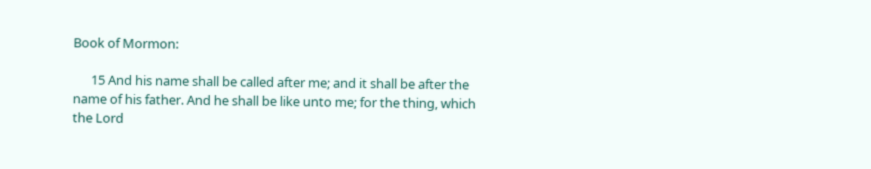Book of Mormon:

      15 And his name shall be called after me; and it shall be after the name of his father. And he shall be like unto me; for the thing, which the Lord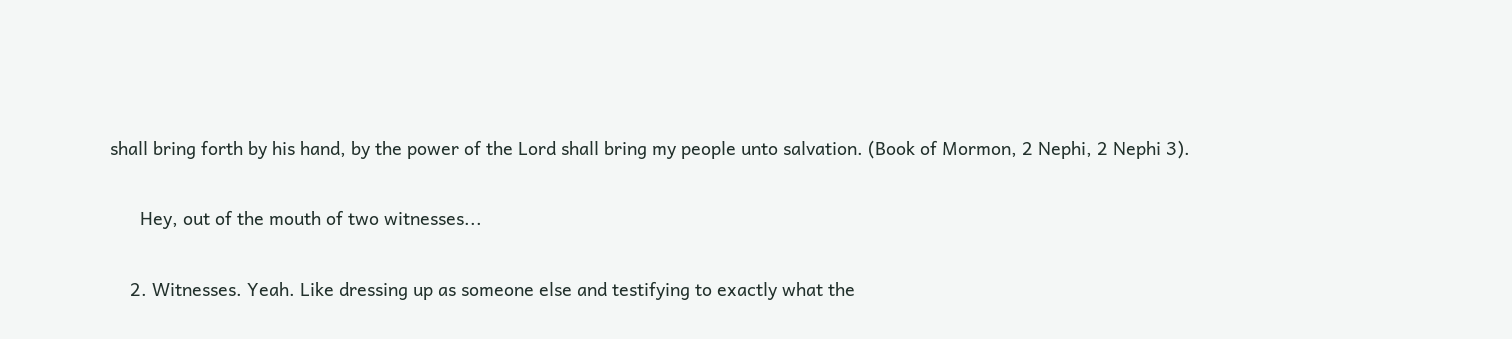shall bring forth by his hand, by the power of the Lord shall bring my people unto salvation. (Book of Mormon, 2 Nephi, 2 Nephi 3).

      Hey, out of the mouth of two witnesses...

    2. Witnesses. Yeah. Like dressing up as someone else and testifying to exactly what the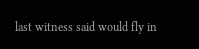last witness said would fly in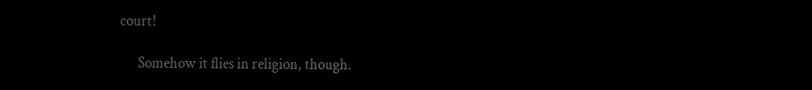court!

      Somehow it flies in religion, though.